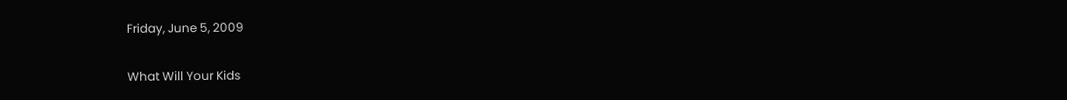Friday, June 5, 2009

What Will Your Kids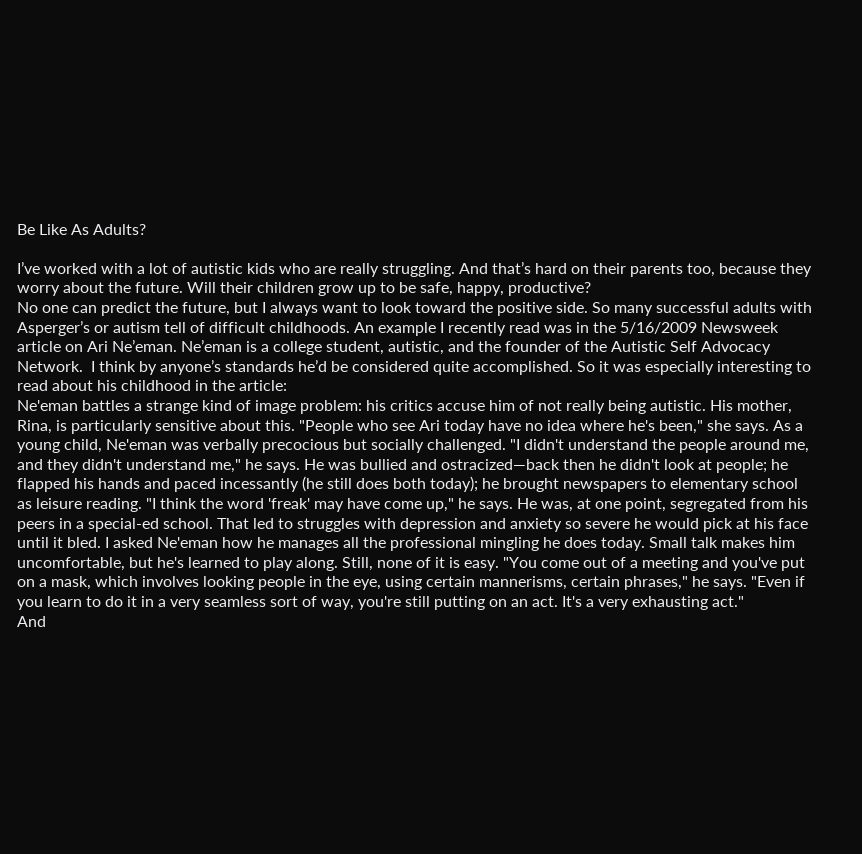Be Like As Adults?

I’ve worked with a lot of autistic kids who are really struggling. And that’s hard on their parents too, because they worry about the future. Will their children grow up to be safe, happy, productive?
No one can predict the future, but I always want to look toward the positive side. So many successful adults with Asperger’s or autism tell of difficult childhoods. An example I recently read was in the 5/16/2009 Newsweek article on Ari Ne’eman. Ne’eman is a college student, autistic, and the founder of the Autistic Self Advocacy Network.  I think by anyone’s standards he’d be considered quite accomplished. So it was especially interesting to read about his childhood in the article:
Ne'eman battles a strange kind of image problem: his critics accuse him of not really being autistic. His mother, Rina, is particularly sensitive about this. "People who see Ari today have no idea where he's been," she says. As a young child, Ne'eman was verbally precocious but socially challenged. "I didn't understand the people around me, and they didn't understand me," he says. He was bullied and ostracized—back then he didn't look at people; he flapped his hands and paced incessantly (he still does both today); he brought newspapers to elementary school as leisure reading. "I think the word 'freak' may have come up," he says. He was, at one point, segregated from his peers in a special-ed school. That led to struggles with depression and anxiety so severe he would pick at his face until it bled. I asked Ne'eman how he manages all the professional mingling he does today. Small talk makes him uncomfortable, but he's learned to play along. Still, none of it is easy. "You come out of a meeting and you've put on a mask, which involves looking people in the eye, using certain mannerisms, certain phrases," he says. "Even if you learn to do it in a very seamless sort of way, you're still putting on an act. It's a very exhausting act."
And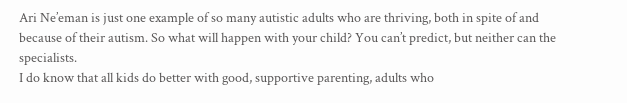Ari Ne’eman is just one example of so many autistic adults who are thriving, both in spite of and because of their autism. So what will happen with your child? You can’t predict, but neither can the specialists.
I do know that all kids do better with good, supportive parenting, adults who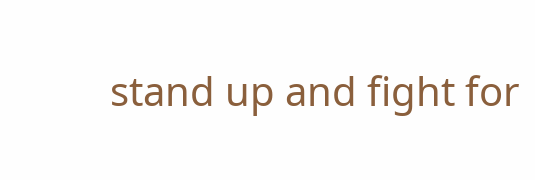stand up and fight for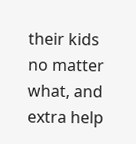their kids no matter what, and extra help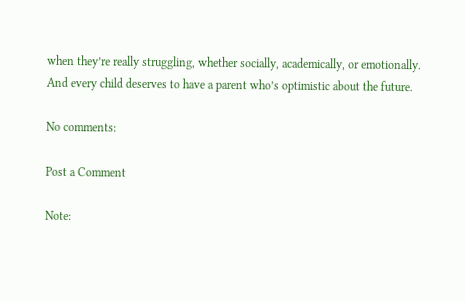when they’re really struggling, whether socially, academically, or emotionally. And every child deserves to have a parent who’s optimistic about the future.

No comments:

Post a Comment

Note: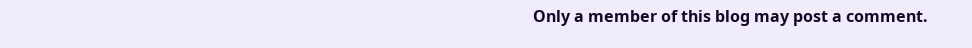Only a member of this blog may post a comment.